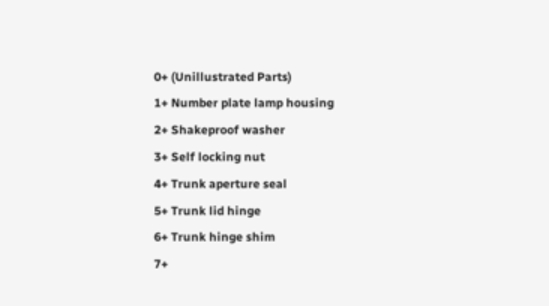0+ (Unillustrated Parts)
1+ Number plate lamp housing
2+ Shakeproof washer
3+ Self locking nut
4+ Trunk aperture seal
5+ Trunk lid hinge
6+ Trunk hinge shim
7+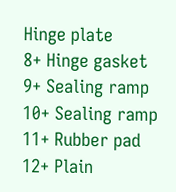Hinge plate
8+ Hinge gasket
9+ Sealing ramp
10+ Sealing ramp
11+ Rubber pad
12+ Plain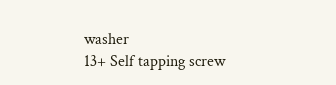washer
13+ Self tapping screw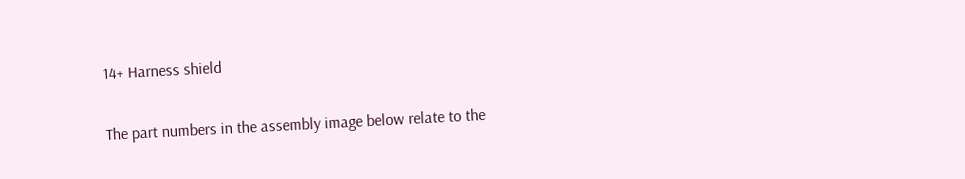14+ Harness shield

The part numbers in the assembly image below relate to the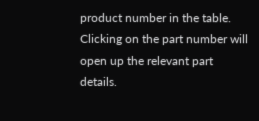product number in the table. Clicking on the part number will open up the relevant part details.